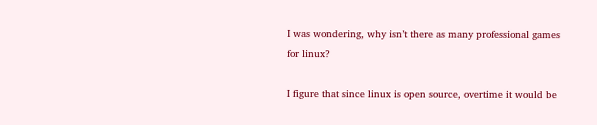I was wondering, why isn’t there as many professional games for linux?

I figure that since linux is open source, overtime it would be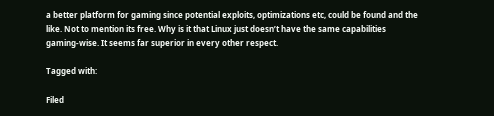a better platform for gaming since potential exploits, optimizations etc, could be found and the like. Not to mention its free. Why is it that Linux just doesn’t have the same capabilities gaming-wise. It seems far superior in every other respect.

Tagged with:

Filed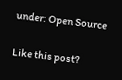under: Open Source

Like this post?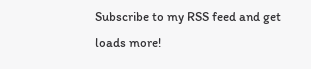Subscribe to my RSS feed and get loads more!